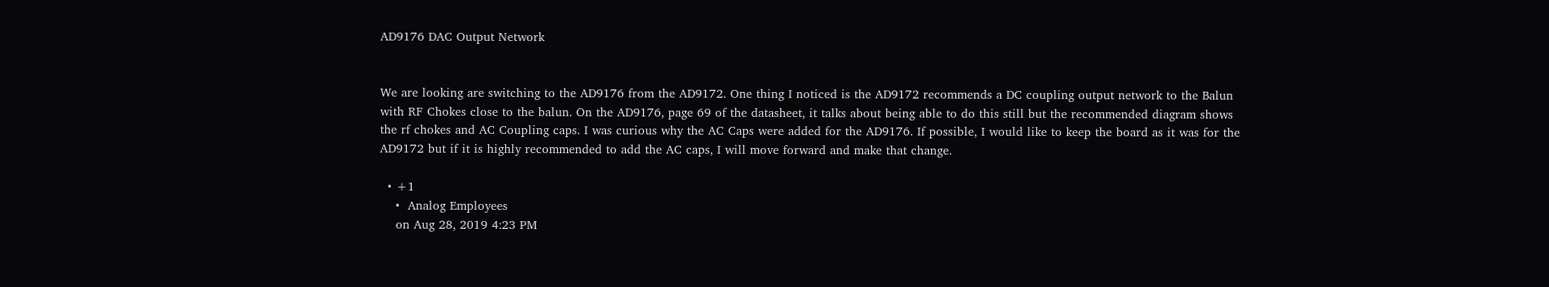AD9176 DAC Output Network


We are looking are switching to the AD9176 from the AD9172. One thing I noticed is the AD9172 recommends a DC coupling output network to the Balun with RF Chokes close to the balun. On the AD9176, page 69 of the datasheet, it talks about being able to do this still but the recommended diagram shows the rf chokes and AC Coupling caps. I was curious why the AC Caps were added for the AD9176. If possible, I would like to keep the board as it was for the AD9172 but if it is highly recommended to add the AC caps, I will move forward and make that change.

  • +1
    •  Analog Employees
    on Aug 28, 2019 4:23 PM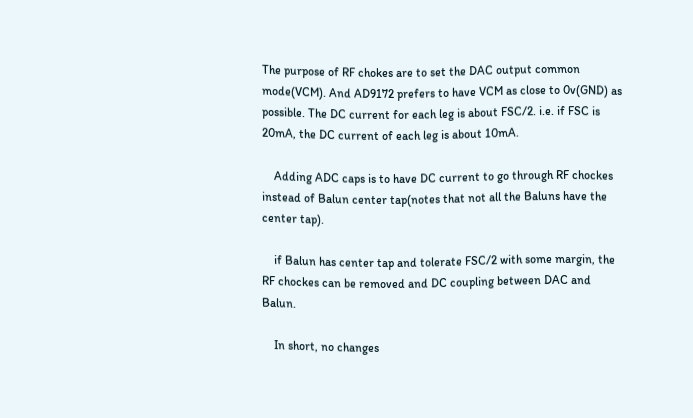The purpose of RF chokes are to set the DAC output common mode(VCM). And AD9172 prefers to have VCM as close to 0v(GND) as possible. The DC current for each leg is about FSC/2. i.e. if FSC is 20mA, the DC current of each leg is about 10mA.

    Adding ADC caps is to have DC current to go through RF chockes instead of Balun center tap(notes that not all the Baluns have the center tap).

    if Balun has center tap and tolerate FSC/2 with some margin, the RF chockes can be removed and DC coupling between DAC and Balun.

    In short, no changes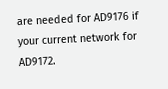are needed for AD9176 if your current network for AD9172.